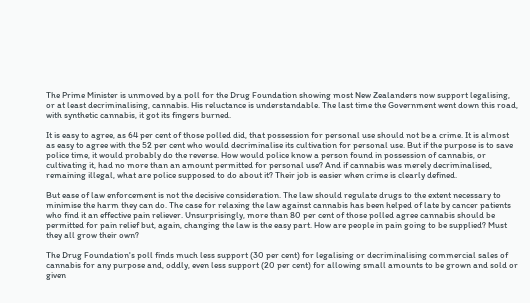The Prime Minister is unmoved by a poll for the Drug Foundation showing most New Zealanders now support legalising, or at least decriminalising, cannabis. His reluctance is understandable. The last time the Government went down this road, with synthetic cannabis, it got its fingers burned.

It is easy to agree, as 64 per cent of those polled did, that possession for personal use should not be a crime. It is almost as easy to agree with the 52 per cent who would decriminalise its cultivation for personal use. But if the purpose is to save police time, it would probably do the reverse. How would police know a person found in possession of cannabis, or cultivating it, had no more than an amount permitted for personal use? And if cannabis was merely decriminalised, remaining illegal, what are police supposed to do about it? Their job is easier when crime is clearly defined.

But ease of law enforcement is not the decisive consideration. The law should regulate drugs to the extent necessary to minimise the harm they can do. The case for relaxing the law against cannabis has been helped of late by cancer patients who find it an effective pain reliever. Unsurprisingly, more than 80 per cent of those polled agree cannabis should be permitted for pain relief but, again, changing the law is the easy part. How are people in pain going to be supplied? Must they all grow their own?

The Drug Foundation's poll finds much less support (30 per cent) for legalising or decriminalising commercial sales of cannabis for any purpose and, oddly, even less support (20 per cent) for allowing small amounts to be grown and sold or given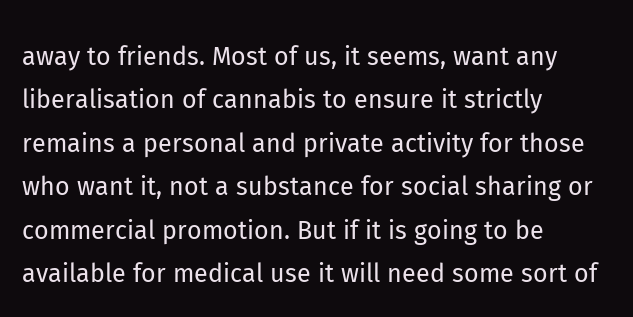away to friends. Most of us, it seems, want any liberalisation of cannabis to ensure it strictly remains a personal and private activity for those who want it, not a substance for social sharing or commercial promotion. But if it is going to be available for medical use it will need some sort of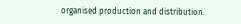organised production and distribution.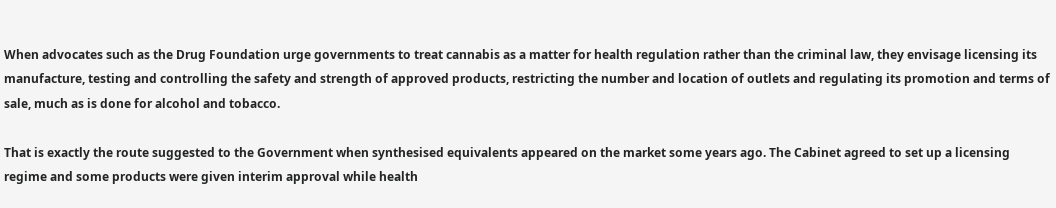When advocates such as the Drug Foundation urge governments to treat cannabis as a matter for health regulation rather than the criminal law, they envisage licensing its manufacture, testing and controlling the safety and strength of approved products, restricting the number and location of outlets and regulating its promotion and terms of sale, much as is done for alcohol and tobacco.

That is exactly the route suggested to the Government when synthesised equivalents appeared on the market some years ago. The Cabinet agreed to set up a licensing regime and some products were given interim approval while health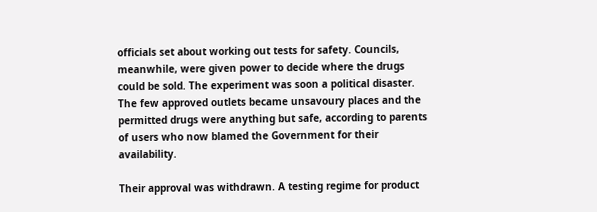officials set about working out tests for safety. Councils, meanwhile, were given power to decide where the drugs could be sold. The experiment was soon a political disaster. The few approved outlets became unsavoury places and the permitted drugs were anything but safe, according to parents of users who now blamed the Government for their availability.

Their approval was withdrawn. A testing regime for product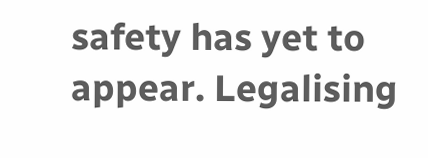safety has yet to appear. Legalising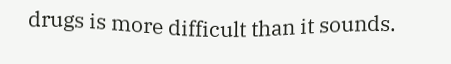drugs is more difficult than it sounds.